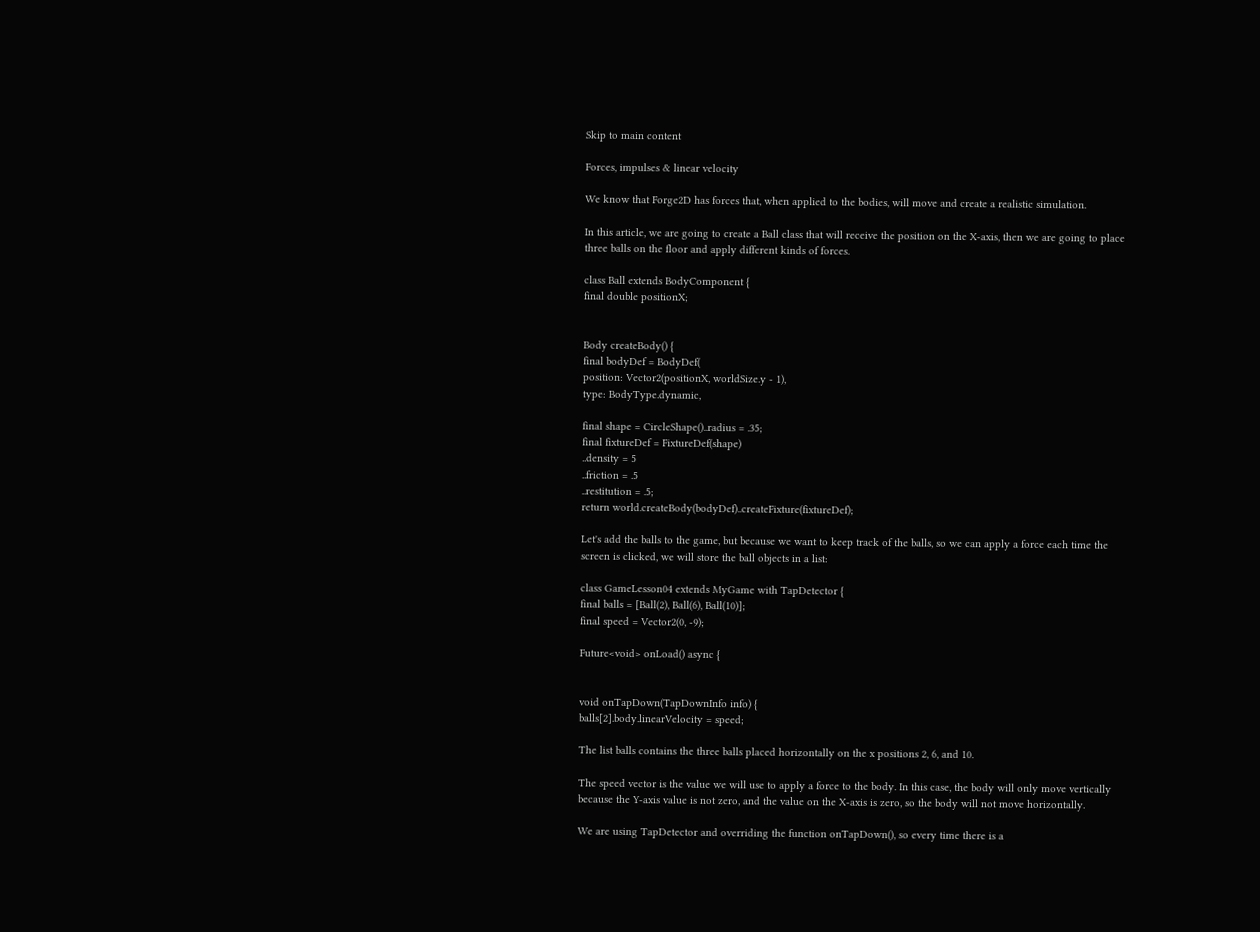Skip to main content

Forces, impulses & linear velocity

We know that Forge2D has forces that, when applied to the bodies, will move and create a realistic simulation.

In this article, we are going to create a Ball class that will receive the position on the X-axis, then we are going to place three balls on the floor and apply different kinds of forces.

class Ball extends BodyComponent {
final double positionX;


Body createBody() {
final bodyDef = BodyDef(
position: Vector2(positionX, worldSize.y - 1),
type: BodyType.dynamic,

final shape = CircleShape()..radius = .35;
final fixtureDef = FixtureDef(shape)
..density = 5
..friction = .5
..restitution = .5;
return world.createBody(bodyDef)..createFixture(fixtureDef);

Let's add the balls to the game, but because we want to keep track of the balls, so we can apply a force each time the screen is clicked, we will store the ball objects in a list:

class GameLesson04 extends MyGame with TapDetector {
final balls = [Ball(2), Ball(6), Ball(10)];
final speed = Vector2(0, -9);

Future<void> onLoad() async {


void onTapDown(TapDownInfo info) {
balls[2].body.linearVelocity = speed;

The list balls contains the three balls placed horizontally on the x positions 2, 6, and 10.

The speed vector is the value we will use to apply a force to the body. In this case, the body will only move vertically because the Y-axis value is not zero, and the value on the X-axis is zero, so the body will not move horizontally.

We are using TapDetector and overriding the function onTapDown(), so every time there is a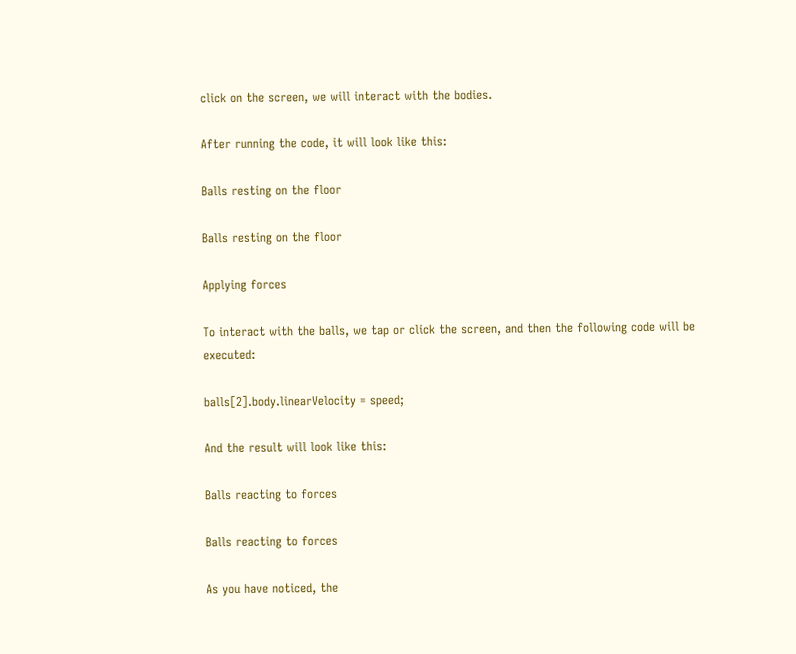click on the screen, we will interact with the bodies.

After running the code, it will look like this:

Balls resting on the floor

Balls resting on the floor

Applying forces

To interact with the balls, we tap or click the screen, and then the following code will be executed:

balls[2].body.linearVelocity = speed;

And the result will look like this:

Balls reacting to forces

Balls reacting to forces

As you have noticed, the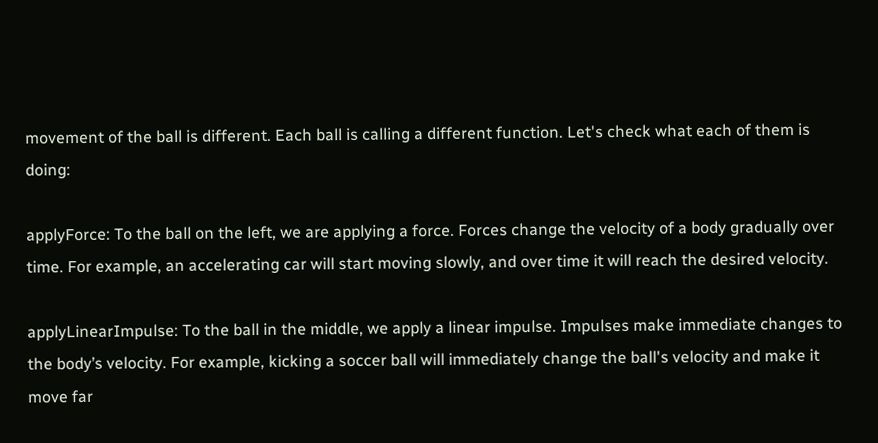movement of the ball is different. Each ball is calling a different function. Let's check what each of them is doing:

applyForce: To the ball on the left, we are applying a force. Forces change the velocity of a body gradually over time. For example, an accelerating car will start moving slowly, and over time it will reach the desired velocity.

applyLinearImpulse: To the ball in the middle, we apply a linear impulse. Impulses make immediate changes to the body’s velocity. For example, kicking a soccer ball will immediately change the ball's velocity and make it move far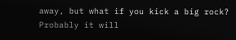away, but what if you kick a big rock? Probably it will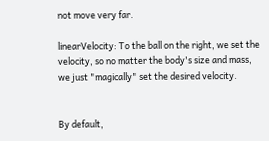not move very far.

linearVelocity: To the ball on the right, we set the velocity, so no matter the body's size and mass, we just "magically" set the desired velocity.


By default,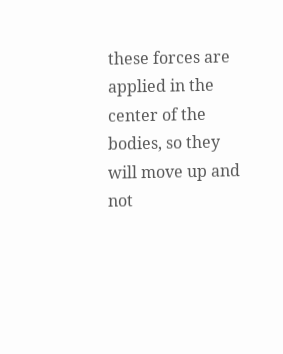these forces are applied in the center of the bodies, so they will move up and not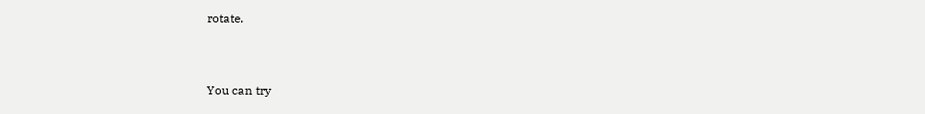rotate.


You can try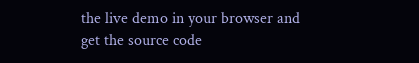the live demo in your browser and get the source code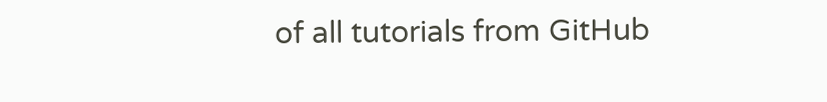of all tutorials from GitHub